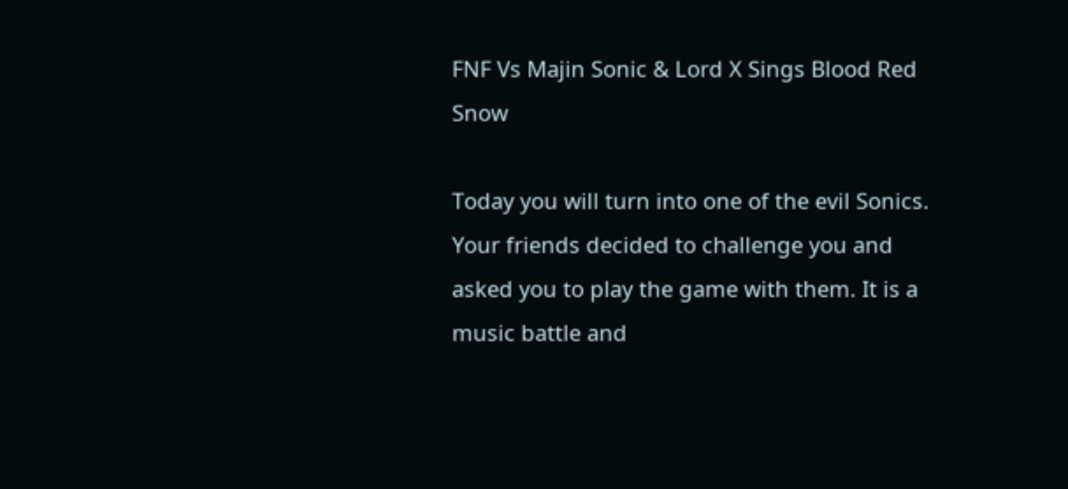FNF Vs Majin Sonic & Lord X Sings Blood Red Snow

Today you will turn into one of the evil Sonics. Your friends decided to challenge you and asked you to play the game with them. It is a music battle and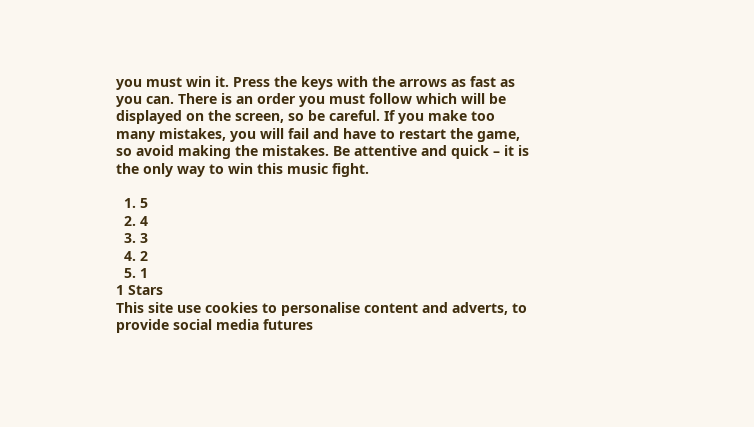you must win it. Press the keys with the arrows as fast as you can. There is an order you must follow which will be displayed on the screen, so be careful. If you make too many mistakes, you will fail and have to restart the game, so avoid making the mistakes. Be attentive and quick – it is the only way to win this music fight.

  1. 5
  2. 4
  3. 3
  4. 2
  5. 1
1 Stars
This site use cookies to personalise content and adverts, to provide social media futures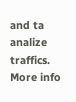and ta analize traffics.  More info